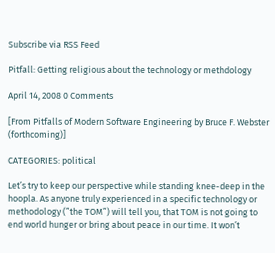Subscribe via RSS Feed

Pitfall: Getting religious about the technology or methdology

April 14, 2008 0 Comments

[From Pitfalls of Modern Software Engineering by Bruce F. Webster (forthcoming)]

CATEGORIES: political

Let’s try to keep our perspective while standing knee-deep in the hoopla. As anyone truly experienced in a specific technology or methodology (”the TOM”) will tell you, that TOM is not going to end world hunger or bring about peace in our time. It won’t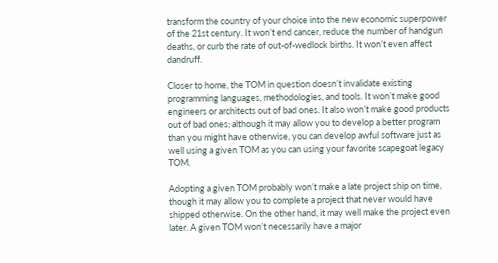transform the country of your choice into the new economic superpower of the 21st century. It won’t end cancer, reduce the number of handgun deaths, or curb the rate of out-of-wedlock births. It won’t even affect dandruff.

Closer to home, the TOM in question doesn’t invalidate existing programming languages, methodologies, and tools. It won’t make good engineers or architects out of bad ones. It also won’t make good products out of bad ones; although it may allow you to develop a better program than you might have otherwise, you can develop awful software just as well using a given TOM as you can using your favorite scapegoat legacy TOM.

Adopting a given TOM probably won’t make a late project ship on time, though it may allow you to complete a project that never would have shipped otherwise. On the other hand, it may well make the project even later. A given TOM won’t necessarily have a major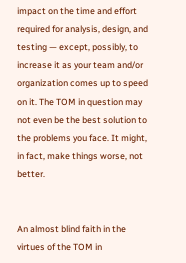impact on the time and effort required for analysis, design, and testing — except, possibly, to increase it as your team and/or organization comes up to speed on it. The TOM in question may not even be the best solution to the problems you face. It might, in fact, make things worse, not better.


An almost blind faith in the virtues of the TOM in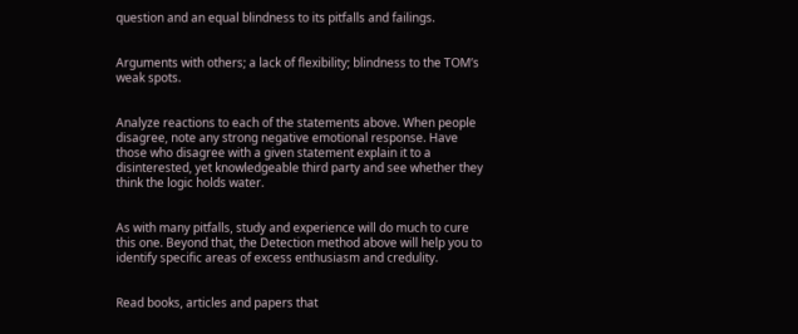question and an equal blindness to its pitfalls and failings.


Arguments with others; a lack of flexibility; blindness to the TOM’s weak spots.


Analyze reactions to each of the statements above. When people disagree, note any strong negative emotional response. Have those who disagree with a given statement explain it to a disinterested, yet knowledgeable third party and see whether they think the logic holds water.


As with many pitfalls, study and experience will do much to cure this one. Beyond that, the Detection method above will help you to identify specific areas of excess enthusiasm and credulity.


Read books, articles and papers that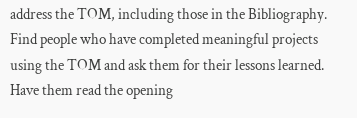address the TOM, including those in the Bibliography. Find people who have completed meaningful projects using the TOM and ask them for their lessons learned. Have them read the opening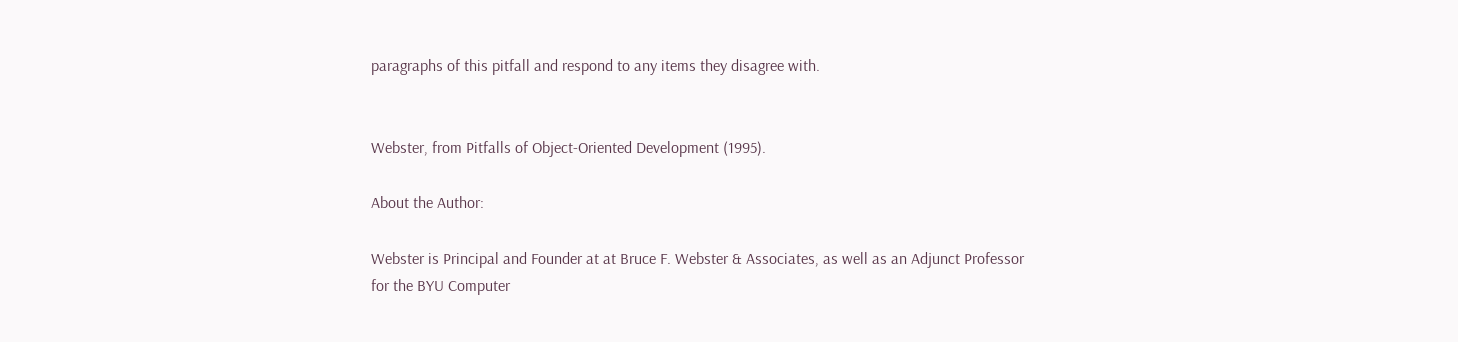paragraphs of this pitfall and respond to any items they disagree with.


Webster, from Pitfalls of Object-Oriented Development (1995).

About the Author:

Webster is Principal and Founder at at Bruce F. Webster & Associates, as well as an Adjunct Professor for the BYU Computer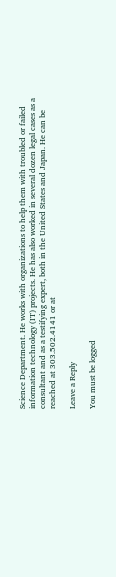Science Department. He works with organizations to help them with troubled or failed information technology (IT) projects. He has also worked in several dozen legal cases as a consultant and as a testifying expert, both in the United States and Japan. He can be reached at 303.502.4141 or at

Leave a Reply

You must be logged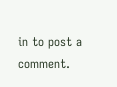in to post a comment.